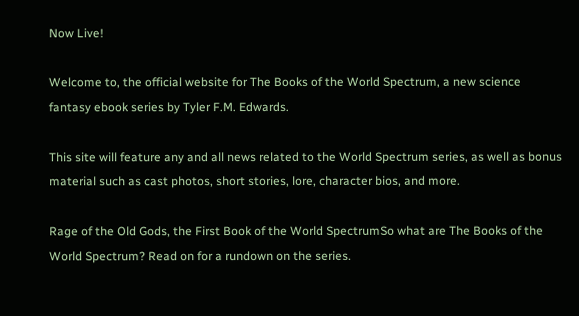Now Live!

Welcome to, the official website for The Books of the World Spectrum, a new science fantasy ebook series by Tyler F.M. Edwards.

This site will feature any and all news related to the World Spectrum series, as well as bonus material such as cast photos, short stories, lore, character bios, and more.

Rage of the Old Gods, the First Book of the World SpectrumSo what are The Books of the World Spectrum? Read on for a rundown on the series.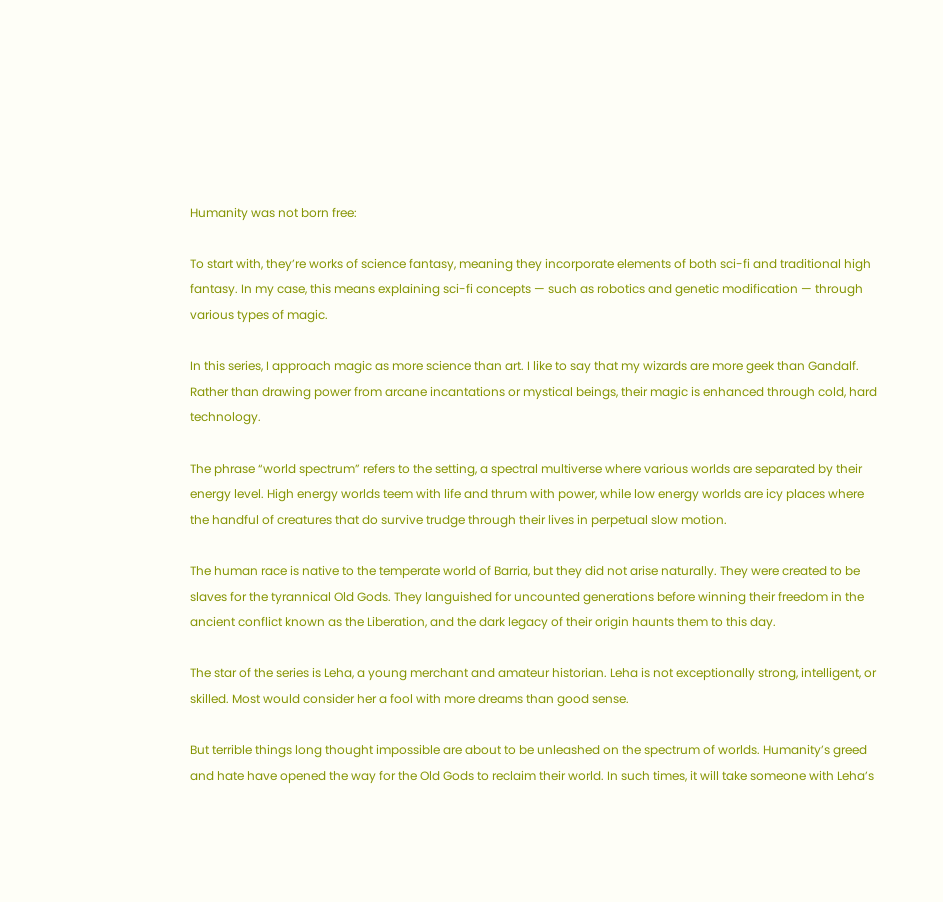Humanity was not born free:

To start with, they’re works of science fantasy, meaning they incorporate elements of both sci-fi and traditional high fantasy. In my case, this means explaining sci-fi concepts — such as robotics and genetic modification — through various types of magic.

In this series, I approach magic as more science than art. I like to say that my wizards are more geek than Gandalf. Rather than drawing power from arcane incantations or mystical beings, their magic is enhanced through cold, hard technology.

The phrase “world spectrum” refers to the setting, a spectral multiverse where various worlds are separated by their energy level. High energy worlds teem with life and thrum with power, while low energy worlds are icy places where the handful of creatures that do survive trudge through their lives in perpetual slow motion.

The human race is native to the temperate world of Barria, but they did not arise naturally. They were created to be slaves for the tyrannical Old Gods. They languished for uncounted generations before winning their freedom in the ancient conflict known as the Liberation, and the dark legacy of their origin haunts them to this day.

The star of the series is Leha, a young merchant and amateur historian. Leha is not exceptionally strong, intelligent, or skilled. Most would consider her a fool with more dreams than good sense.

But terrible things long thought impossible are about to be unleashed on the spectrum of worlds. Humanity’s greed and hate have opened the way for the Old Gods to reclaim their world. In such times, it will take someone with Leha’s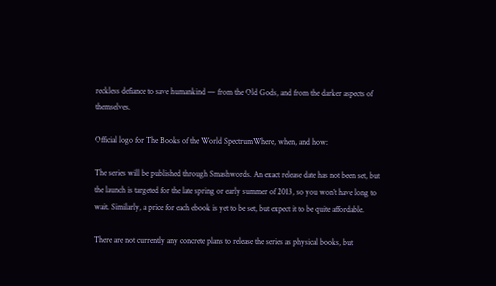reckless defiance to save humankind — from the Old Gods, and from the darker aspects of themselves.

Official logo for The Books of the World SpectrumWhere, when, and how:

The series will be published through Smashwords. An exact release date has not been set, but the launch is targeted for the late spring or early summer of 2013, so you won’t have long to wait. Similarly, a price for each ebook is yet to be set, but expect it to be quite affordable.

There are not currently any concrete plans to release the series as physical books, but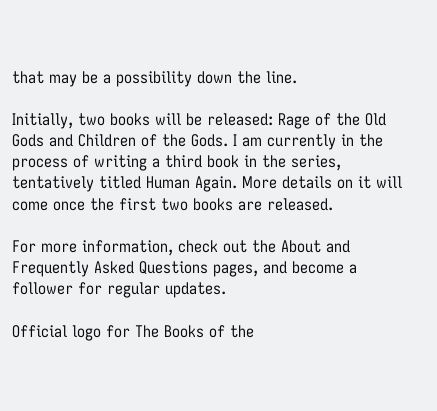that may be a possibility down the line.

Initially, two books will be released: Rage of the Old Gods and Children of the Gods. I am currently in the process of writing a third book in the series, tentatively titled Human Again. More details on it will come once the first two books are released.

For more information, check out the About and Frequently Asked Questions pages, and become a follower for regular updates.

Official logo for The Books of the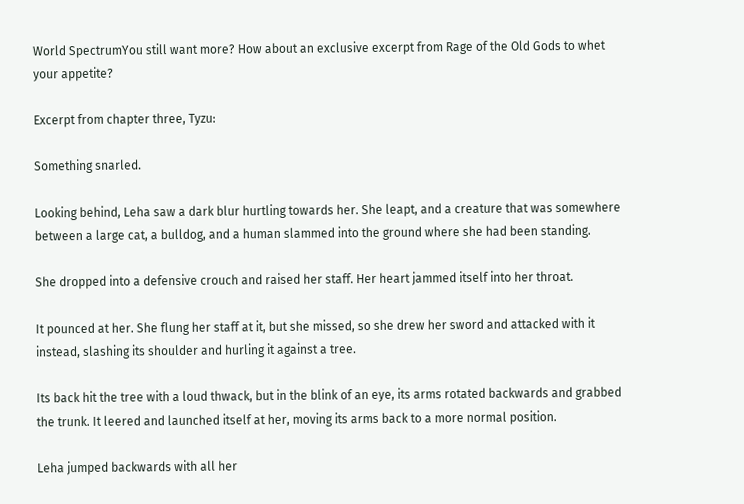World SpectrumYou still want more? How about an exclusive excerpt from Rage of the Old Gods to whet your appetite?

Excerpt from chapter three, Tyzu:

Something snarled.

Looking behind, Leha saw a dark blur hurtling towards her. She leapt, and a creature that was somewhere between a large cat, a bulldog, and a human slammed into the ground where she had been standing.

She dropped into a defensive crouch and raised her staff. Her heart jammed itself into her throat.

It pounced at her. She flung her staff at it, but she missed, so she drew her sword and attacked with it instead, slashing its shoulder and hurling it against a tree.

Its back hit the tree with a loud thwack, but in the blink of an eye, its arms rotated backwards and grabbed the trunk. It leered and launched itself at her, moving its arms back to a more normal position.

Leha jumped backwards with all her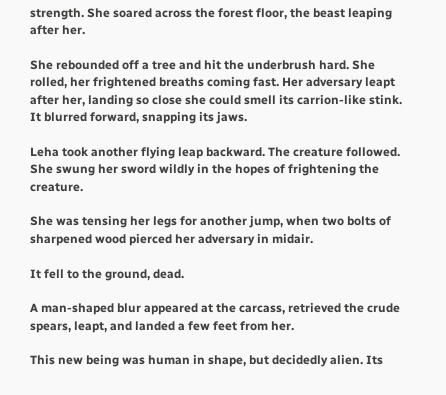strength. She soared across the forest floor, the beast leaping after her.

She rebounded off a tree and hit the underbrush hard. She rolled, her frightened breaths coming fast. Her adversary leapt after her, landing so close she could smell its carrion-like stink. It blurred forward, snapping its jaws.

Leha took another flying leap backward. The creature followed. She swung her sword wildly in the hopes of frightening the creature.

She was tensing her legs for another jump, when two bolts of sharpened wood pierced her adversary in midair.

It fell to the ground, dead.

A man-shaped blur appeared at the carcass, retrieved the crude spears, leapt, and landed a few feet from her.

This new being was human in shape, but decidedly alien. Its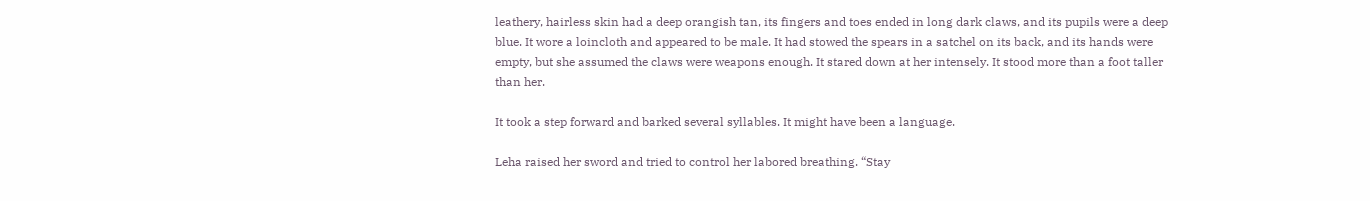leathery, hairless skin had a deep orangish tan, its fingers and toes ended in long dark claws, and its pupils were a deep blue. It wore a loincloth and appeared to be male. It had stowed the spears in a satchel on its back, and its hands were empty, but she assumed the claws were weapons enough. It stared down at her intensely. It stood more than a foot taller than her.

It took a step forward and barked several syllables. It might have been a language.

Leha raised her sword and tried to control her labored breathing. “Stay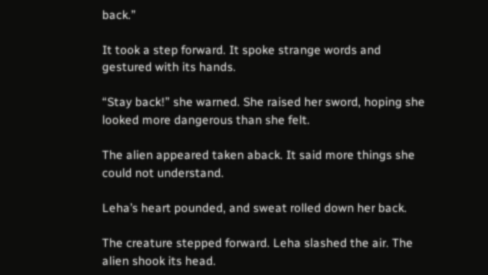back.”

It took a step forward. It spoke strange words and gestured with its hands.

“Stay back!” she warned. She raised her sword, hoping she looked more dangerous than she felt.

The alien appeared taken aback. It said more things she could not understand.

Leha’s heart pounded, and sweat rolled down her back.

The creature stepped forward. Leha slashed the air. The alien shook its head.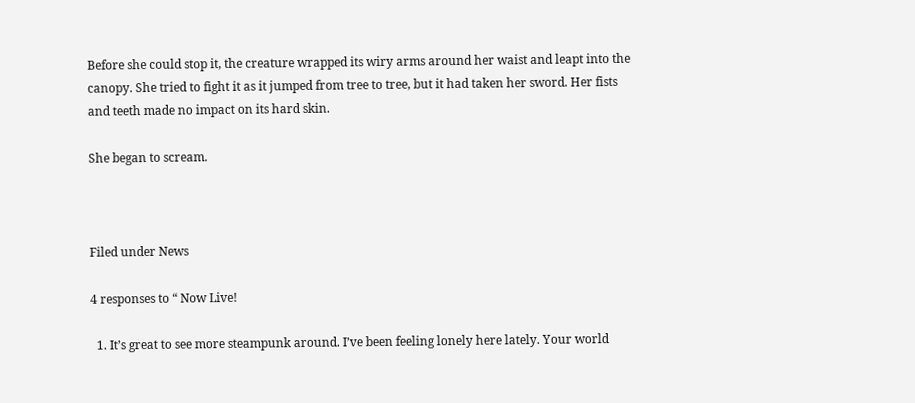Before she could stop it, the creature wrapped its wiry arms around her waist and leapt into the canopy. She tried to fight it as it jumped from tree to tree, but it had taken her sword. Her fists and teeth made no impact on its hard skin.

She began to scream.



Filed under News

4 responses to “ Now Live!

  1. It’s great to see more steampunk around. I’ve been feeling lonely here lately. Your world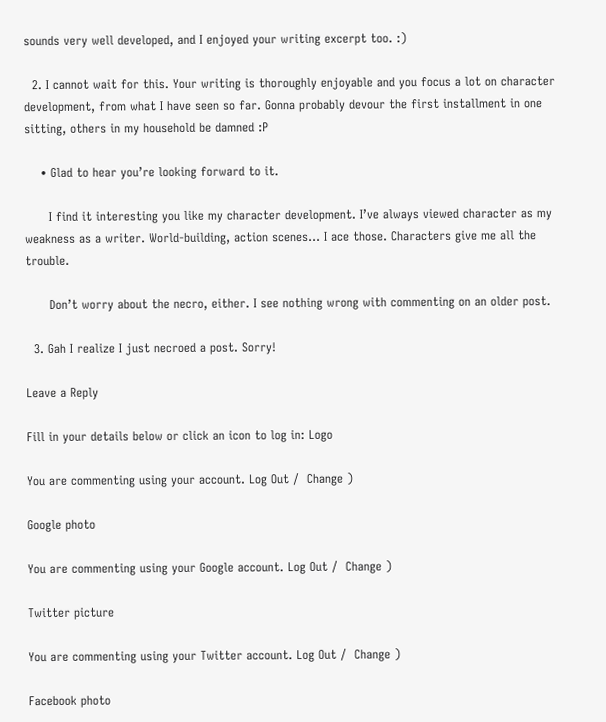sounds very well developed, and I enjoyed your writing excerpt too. :)

  2. I cannot wait for this. Your writing is thoroughly enjoyable and you focus a lot on character development, from what I have seen so far. Gonna probably devour the first installment in one sitting, others in my household be damned :P

    • Glad to hear you’re looking forward to it.

      I find it interesting you like my character development. I’ve always viewed character as my weakness as a writer. World-building, action scenes… I ace those. Characters give me all the trouble.

      Don’t worry about the necro, either. I see nothing wrong with commenting on an older post.

  3. Gah I realize I just necroed a post. Sorry!

Leave a Reply

Fill in your details below or click an icon to log in: Logo

You are commenting using your account. Log Out /  Change )

Google photo

You are commenting using your Google account. Log Out /  Change )

Twitter picture

You are commenting using your Twitter account. Log Out /  Change )

Facebook photo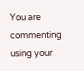You are commenting using your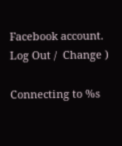Facebook account. Log Out /  Change )

Connecting to %s